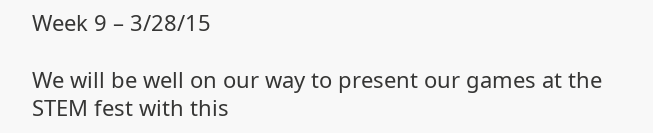Week 9 – 3/28/15

We will be well on our way to present our games at the STEM fest with this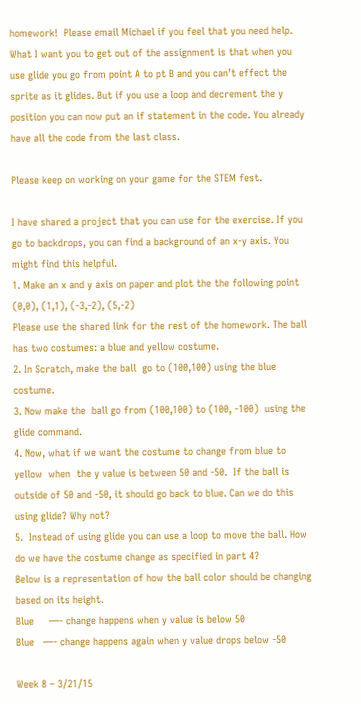homework!  Please email Michael if you feel that you need help.
What I want you to get out of the assignment is that when you use glide you go from point A to pt B and you can’t effect the sprite as it glides. But if you use a loop and decrement the y position you can now put an if statement in the code. You already have all the code from the last class.

Please keep on working on your game for the STEM fest.

I have shared a project that you can use for the exercise. If you go to backdrops, you can find a background of an x-y axis. You might find this helpful.
1. Make an x and y axis on paper and plot the the following point (0,0), (1,1), (-3,-2), (5,-2)
Please use the shared link for the rest of the homework. The ball has two costumes: a blue and yellow costume.
2. In Scratch, make the ball  go to (100,100) using the blue costume.
3. Now make the  ball go from (100,100) to (100, -100)  using the glide command.
4. Now, what if we want the costume to change from blue to yellow  when  the y value is between 50 and -50.  If the ball is outside of 50 and -50, it should go back to blue. Can we do this using glide? Why not?
5.  Instead of using glide you can use a loop to move the ball. How do we have the costume change as specified in part 4?
Below is a representation of how the ball color should be changing based on its height.
Blue     —- change happens when y value is below 50
Blue   —- change happens again when y value drops below -50

Week 8 – 3/21/15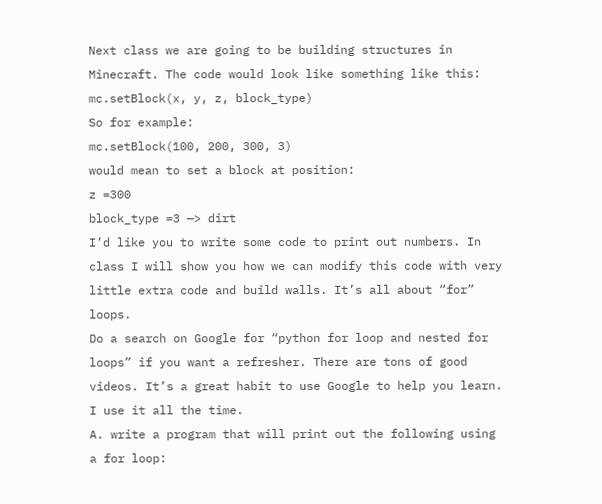Next class we are going to be building structures in Minecraft. The code would look like something like this:
mc.setBlock(x, y, z, block_type)
So for example:
mc.setBlock(100, 200, 300, 3)
would mean to set a block at position:
z =300
block_type =3 —> dirt
I’d like you to write some code to print out numbers. In class I will show you how we can modify this code with very little extra code and build walls. It’s all about “for” loops.
Do a search on Google for “python for loop and nested for loops” if you want a refresher. There are tons of good videos. It’s a great habit to use Google to help you learn. I use it all the time.
A. write a program that will print out the following using a for loop: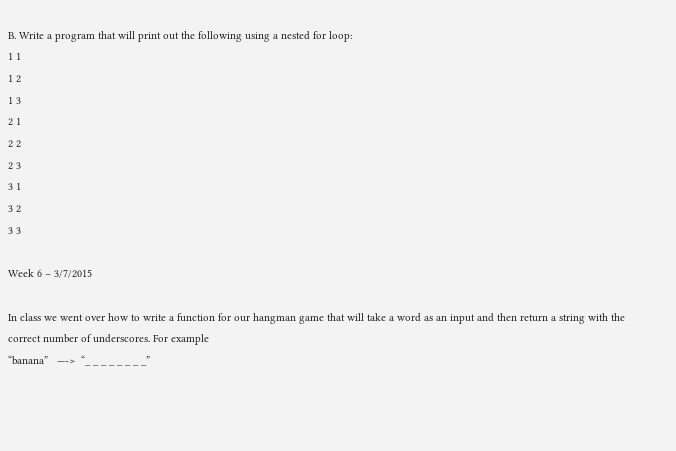B. Write a program that will print out the following using a nested for loop:
1 1
1 2
1 3
2 1
2 2
2 3
3 1
3 2
3 3

Week 6 – 3/7/2015

In class we went over how to write a function for our hangman game that will take a word as an input and then return a string with the correct number of underscores. For example
“banana”   —->  “_ _ _ _ _ _ _ _”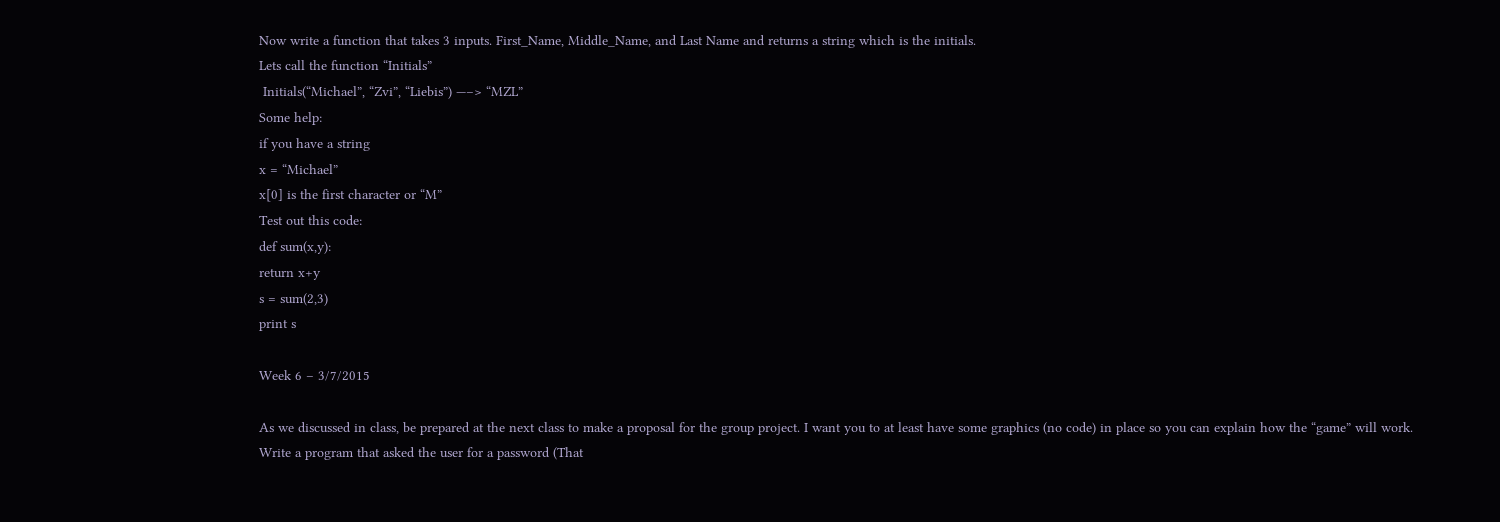Now write a function that takes 3 inputs. First_Name, Middle_Name, and Last Name and returns a string which is the initials.
Lets call the function “Initials”
 Initials(“Michael”, “Zvi”, “Liebis”) —–> “MZL”
Some help:
if you have a string
x = “Michael”
x[0] is the first character or “M”
Test out this code:
def sum(x,y):
return x+y
s = sum(2,3)
print s

Week 6 – 3/7/2015

As we discussed in class, be prepared at the next class to make a proposal for the group project. I want you to at least have some graphics (no code) in place so you can explain how the “game” will work.
Write a program that asked the user for a password (That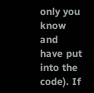only you know and have put into the code). If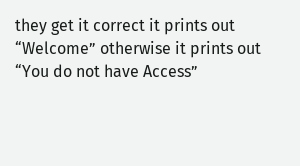they get it correct it prints out “Welcome” otherwise it prints out “You do not have Access”